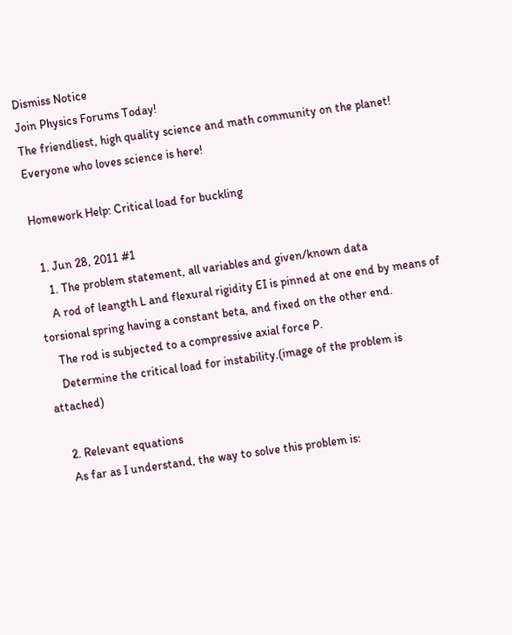Dismiss Notice
Join Physics Forums Today!
The friendliest, high quality science and math community on the planet! Everyone who loves science is here!

Homework Help: Critical load for buckling

  1. Jun 28, 2011 #1
    1. The problem statement, all variables and given/known data
    A rod of leangth L and flexural rigidity EI is pinned at one end by means of torsional spring having a constant beta, and fixed on the other end.
    The rod is subjected to a compressive axial force P.
    Determine the critical load for instability.(image of the problem is attached)

    2. Relevant equations
    As far as I understand, the way to solve this problem is: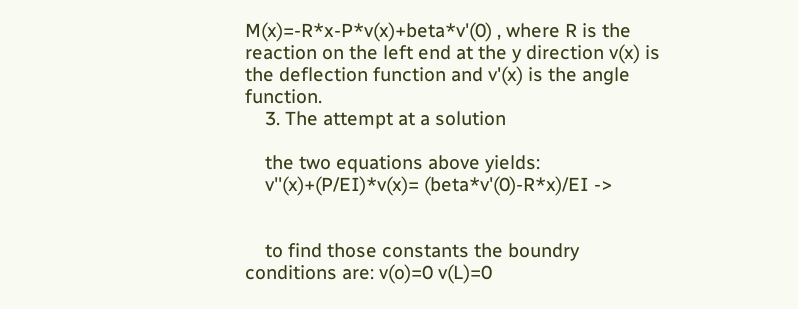M(x)=-R*x-P*v(x)+beta*v'(0) , where R is the reaction on the left end at the y direction v(x) is the deflection function and v'(x) is the angle function.
    3. The attempt at a solution

    the two equations above yields:
    v''(x)+(P/EI)*v(x)= (beta*v'(0)-R*x)/EI ->


    to find those constants the boundry conditions are: v(o)=0 v(L)=0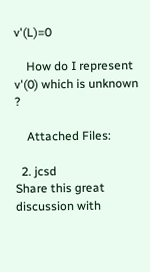v'(L)=0

    How do I represent v'(0) which is unknown ?

    Attached Files:

  2. jcsd
Share this great discussion with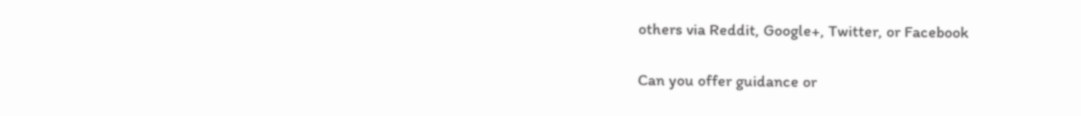others via Reddit, Google+, Twitter, or Facebook

Can you offer guidance or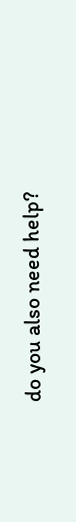do you also need help?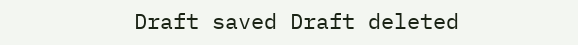Draft saved Draft deleted